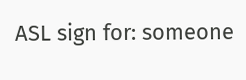ASL sign for: someone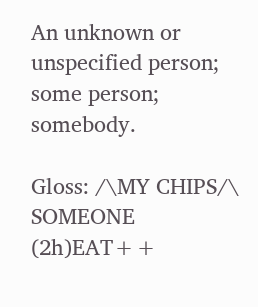An unknown or unspecified person; some person; somebody.

Gloss: /\MY CHIPS/\ SOMEONE (2h)EAT++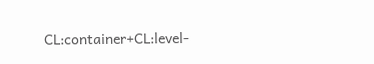CL:container+CL:level-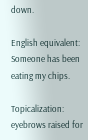down.

English equivalent: Someone has been eating my chips.

Topicalization: eyebrows raised for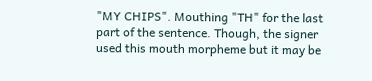"MY CHIPS". Mouthing "TH" for the last part of the sentence. Though, the signer used this mouth morpheme but it may be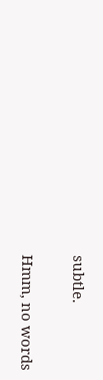subtle.

Hmm, no words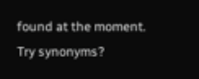found at the moment. Try synonyms?